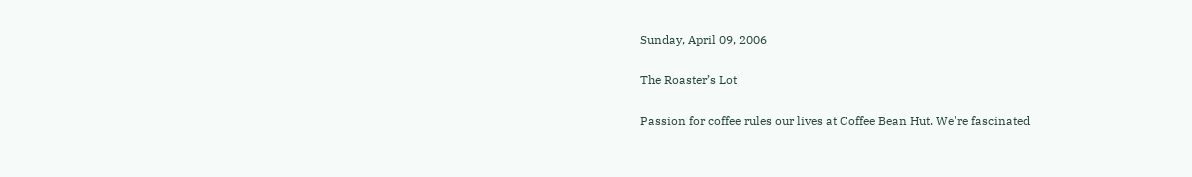Sunday, April 09, 2006

The Roaster’s Lot

Passion for coffee rules our lives at Coffee Bean Hut. We're fascinated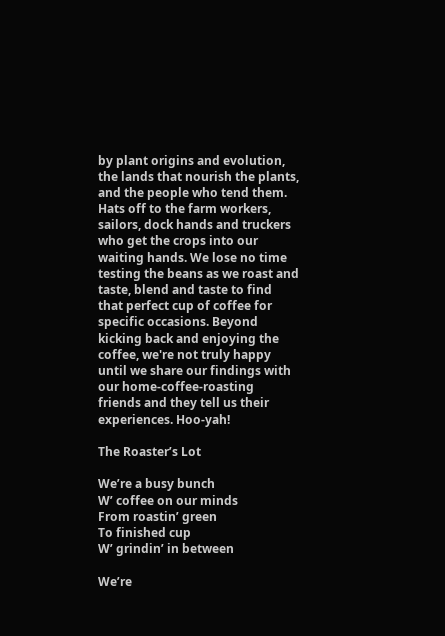by plant origins and evolution, the lands that nourish the plants, and the people who tend them. Hats off to the farm workers, sailors, dock hands and truckers who get the crops into our waiting hands. We lose no time testing the beans as we roast and taste, blend and taste to find that perfect cup of coffee for specific occasions. Beyond kicking back and enjoying the coffee, we're not truly happy until we share our findings with our home-coffee-roasting friends and they tell us their experiences. Hoo-yah!

The Roaster’s Lot

We’re a busy bunch
W’ coffee on our minds
From roastin’ green
To finished cup
W’ grindin’ in between

We’re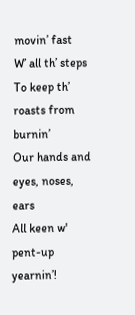movin’ fast
W’ all th’ steps
To keep th’ roasts from burnin’
Our hands and eyes, noses, ears
All keen w' pent-up yearnin’!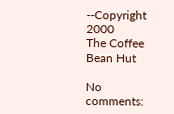--Copyright 2000
The Coffee Bean Hut

No comments: